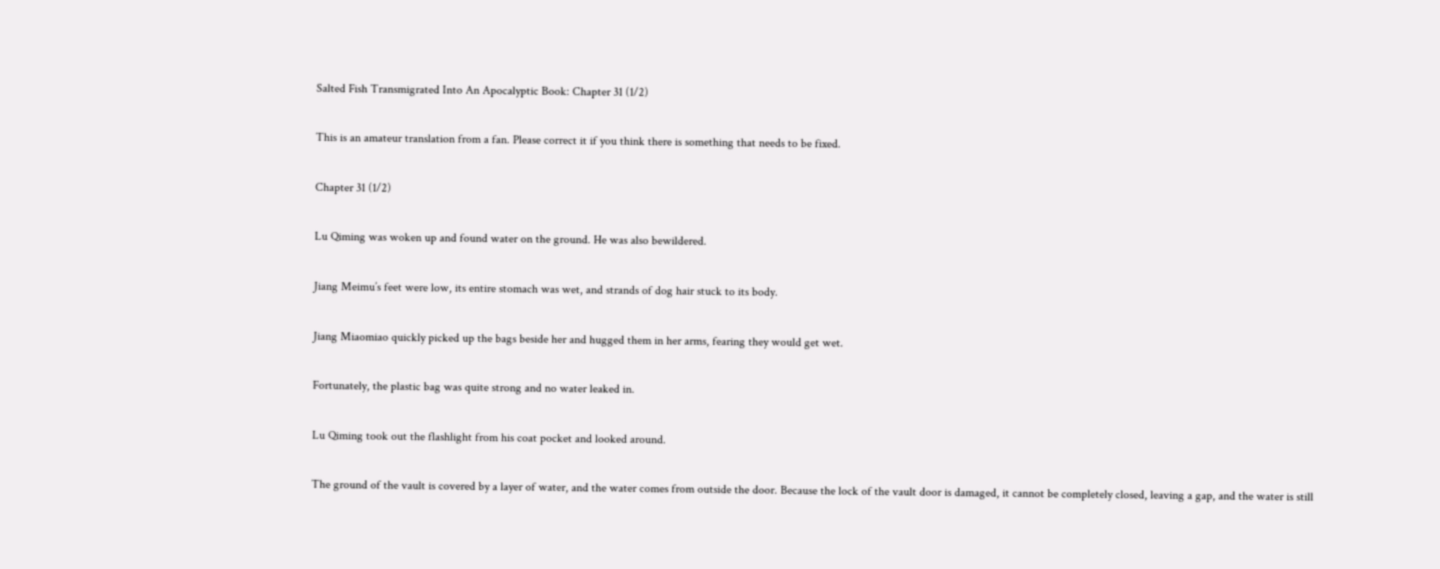Salted Fish Transmigrated Into An Apocalyptic Book: Chapter 31 (1/2)

This is an amateur translation from a fan. Please correct it if you think there is something that needs to be fixed.

Chapter 31 (1/2)

Lu Qiming was woken up and found water on the ground. He was also bewildered.

Jiang Meimu’s feet were low, its entire stomach was wet, and strands of dog hair stuck to its body.

Jiang Miaomiao quickly picked up the bags beside her and hugged them in her arms, fearing they would get wet.

Fortunately, the plastic bag was quite strong and no water leaked in.

Lu Qiming took out the flashlight from his coat pocket and looked around.

The ground of the vault is covered by a layer of water, and the water comes from outside the door. Because the lock of the vault door is damaged, it cannot be completely closed, leaving a gap, and the water is still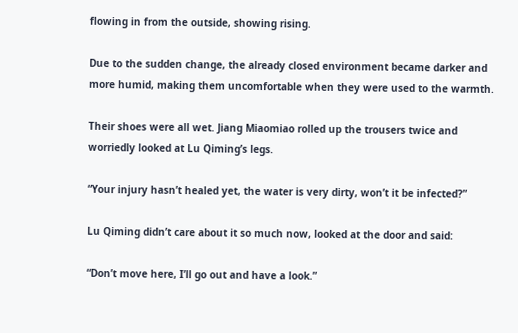flowing in from the outside, showing rising.

Due to the sudden change, the already closed environment became darker and more humid, making them uncomfortable when they were used to the warmth.

Their shoes were all wet. Jiang Miaomiao rolled up the trousers twice and worriedly looked at Lu Qiming’s legs.

“Your injury hasn’t healed yet, the water is very dirty, won’t it be infected?”

Lu Qiming didn’t care about it so much now, looked at the door and said:

“Don’t move here, I’ll go out and have a look.”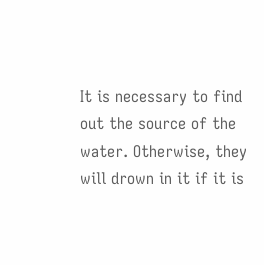It is necessary to find out the source of the water. Otherwise, they will drown in it if it is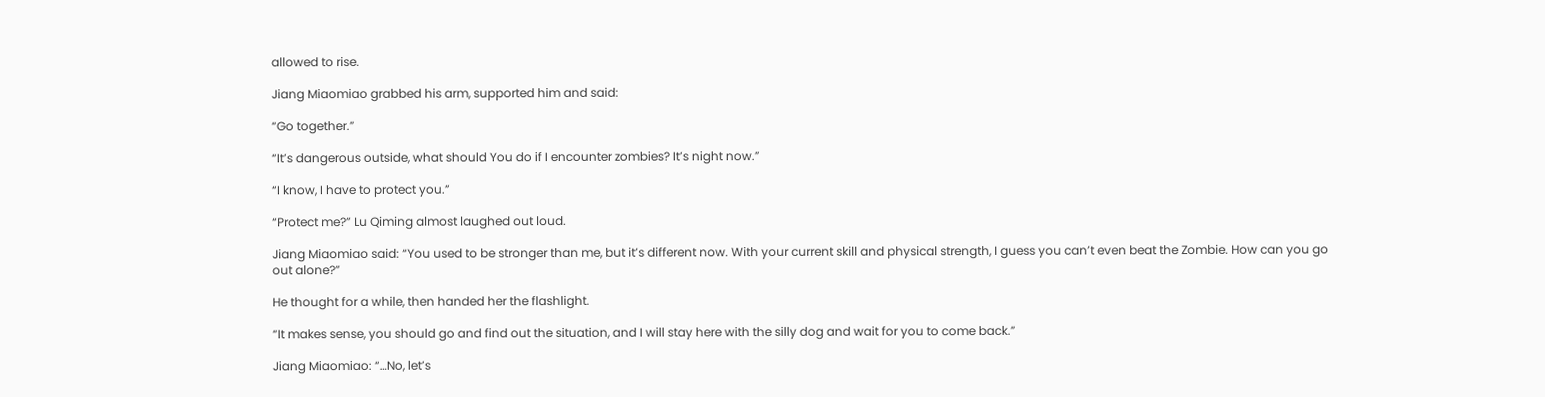allowed to rise.

Jiang Miaomiao grabbed his arm, supported him and said:

“Go together.”

“It’s dangerous outside, what should You do if I encounter zombies? It’s night now.”

“I know, I have to protect you.”

“Protect me?” Lu Qiming almost laughed out loud.

Jiang Miaomiao said: “You used to be stronger than me, but it’s different now. With your current skill and physical strength, I guess you can’t even beat the Zombie. How can you go out alone?”

He thought for a while, then handed her the flashlight.

“It makes sense, you should go and find out the situation, and I will stay here with the silly dog and wait for you to come back.”

Jiang Miaomiao: “…No, let’s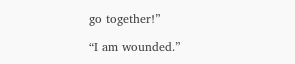go together!”

“I am wounded.”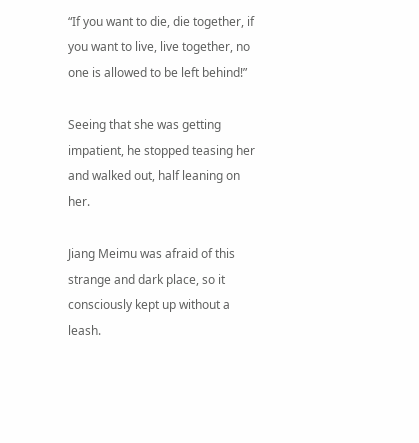“If you want to die, die together, if you want to live, live together, no one is allowed to be left behind!”

Seeing that she was getting impatient, he stopped teasing her and walked out, half leaning on her.

Jiang Meimu was afraid of this strange and dark place, so it consciously kept up without a leash.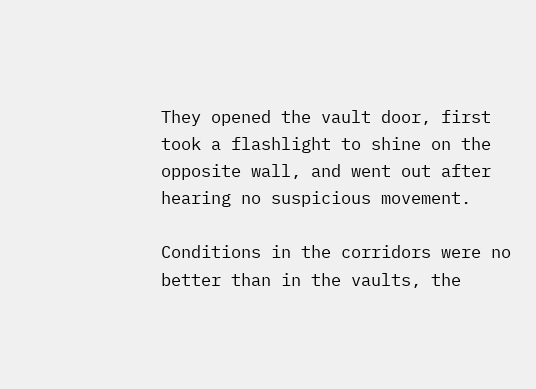They opened the vault door, first took a flashlight to shine on the opposite wall, and went out after hearing no suspicious movement.

Conditions in the corridors were no better than in the vaults, the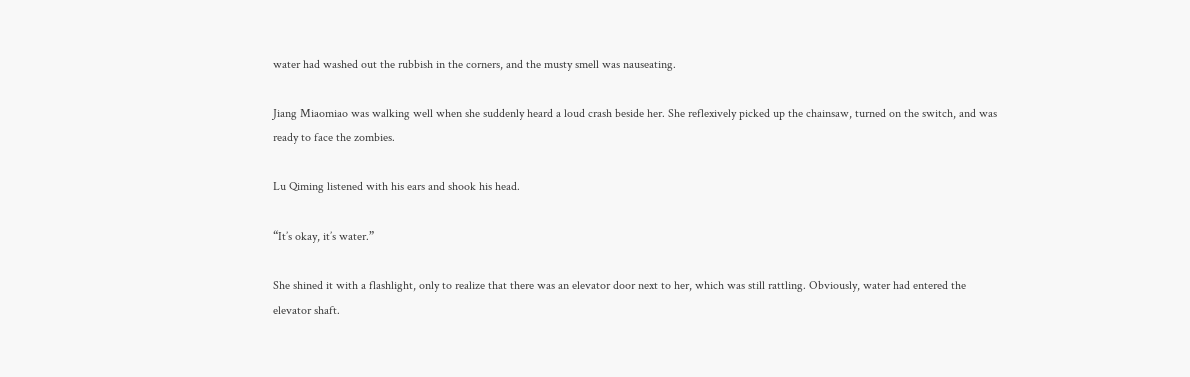water had washed out the rubbish in the corners, and the musty smell was nauseating.

Jiang Miaomiao was walking well when she suddenly heard a loud crash beside her. She reflexively picked up the chainsaw, turned on the switch, and was ready to face the zombies.

Lu Qiming listened with his ears and shook his head.

“It’s okay, it’s water.”

She shined it with a flashlight, only to realize that there was an elevator door next to her, which was still rattling. Obviously, water had entered the elevator shaft.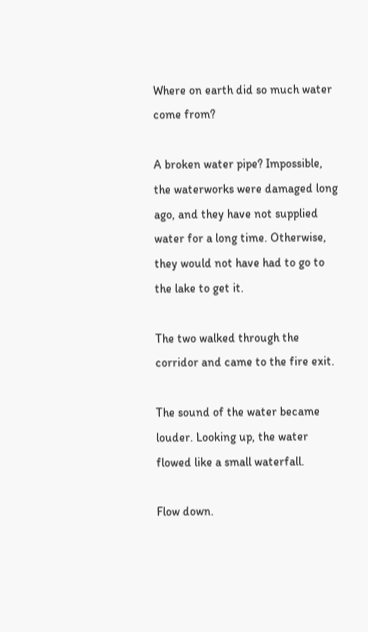Where on earth did so much water come from?

A broken water pipe? Impossible, the waterworks were damaged long ago, and they have not supplied water for a long time. Otherwise, they would not have had to go to the lake to get it.

The two walked through the corridor and came to the fire exit.

The sound of the water became louder. Looking up, the water flowed like a small waterfall.

Flow down.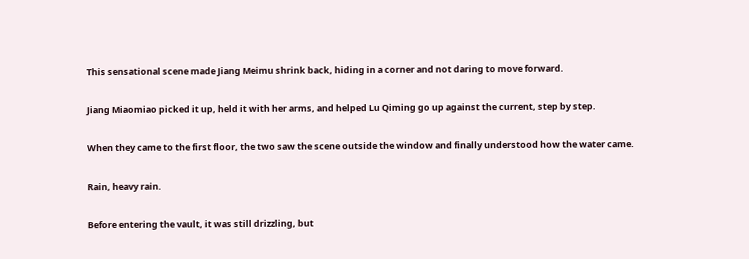This sensational scene made Jiang Meimu shrink back, hiding in a corner and not daring to move forward.

Jiang Miaomiao picked it up, held it with her arms, and helped Lu Qiming go up against the current, step by step.

When they came to the first floor, the two saw the scene outside the window and finally understood how the water came.

Rain, heavy rain.

Before entering the vault, it was still drizzling, but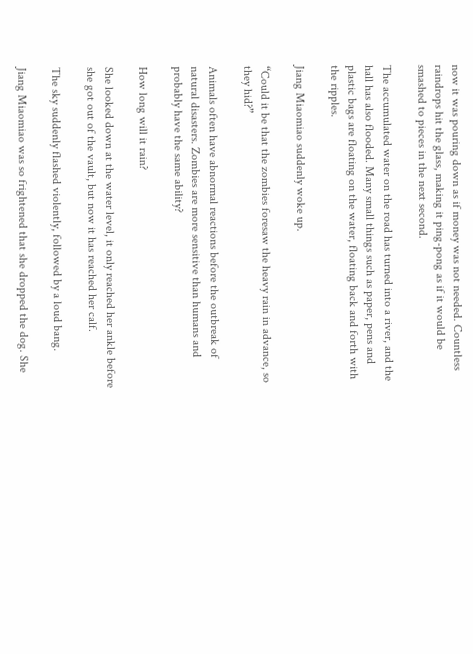now it was pouring down as if money was not needed. Countless raindrops hit the glass, making it ping-pong as if it would be smashed to pieces in the next second.

The accumulated water on the road has turned into a river, and the hall has also flooded. Many small things such as paper, pens and plastic bags are floating on the water, floating back and forth with the ripples.

Jiang Miaomiao suddenly woke up.

“Could it be that the zombies foresaw the heavy rain in advance, so they hid?”

Animals often have abnormal reactions before the outbreak of natural disasters. Zombies are more sensitive than humans and probably have the same ability?

How long will it rain?

She looked down at the water level, it only reached her ankle before she got out of the vault, but now it has reached her calf.

The sky suddenly flashed violently, followed by a loud bang.

Jiang Miaomiao was so frightened that she dropped the dog. She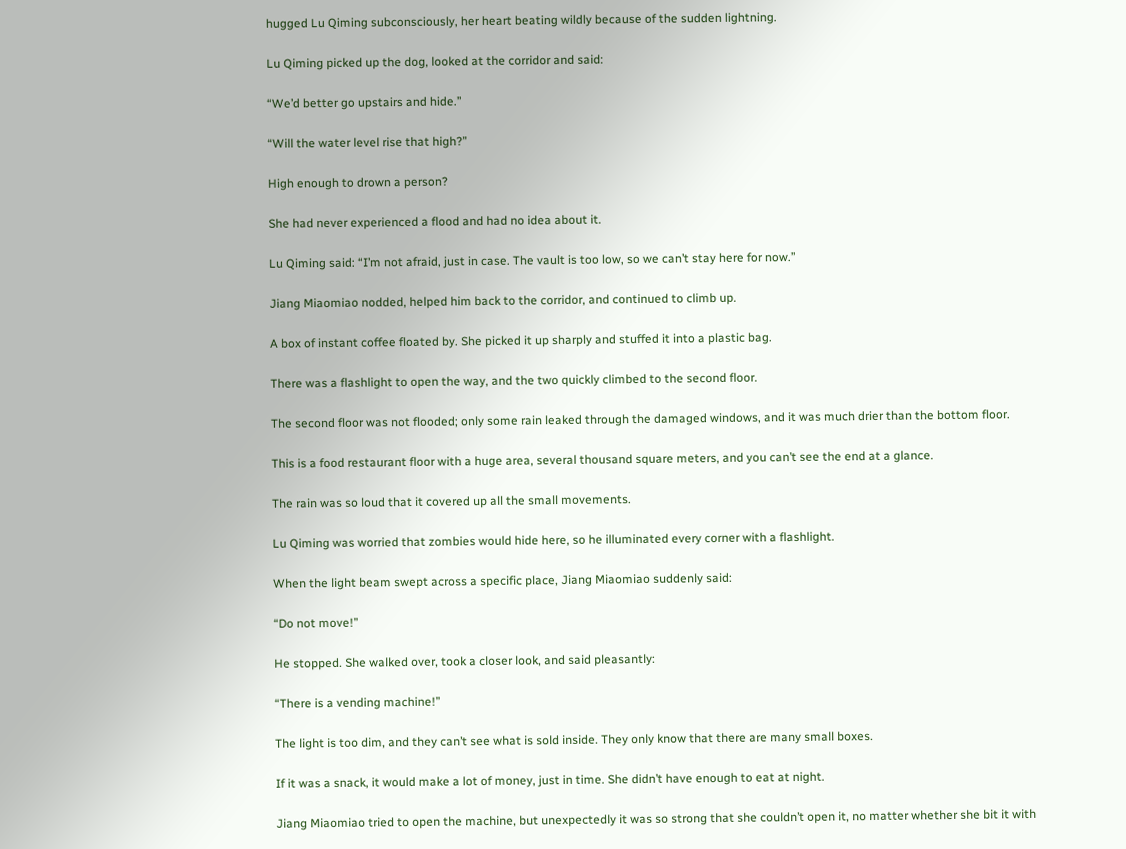hugged Lu Qiming subconsciously, her heart beating wildly because of the sudden lightning.

Lu Qiming picked up the dog, looked at the corridor and said:

“We’d better go upstairs and hide.”

“Will the water level rise that high?”

High enough to drown a person?

She had never experienced a flood and had no idea about it.

Lu Qiming said: “I’m not afraid, just in case. The vault is too low, so we can’t stay here for now.”

Jiang Miaomiao nodded, helped him back to the corridor, and continued to climb up.

A box of instant coffee floated by. She picked it up sharply and stuffed it into a plastic bag.

There was a flashlight to open the way, and the two quickly climbed to the second floor.

The second floor was not flooded; only some rain leaked through the damaged windows, and it was much drier than the bottom floor.

This is a food restaurant floor with a huge area, several thousand square meters, and you can’t see the end at a glance.

The rain was so loud that it covered up all the small movements.

Lu Qiming was worried that zombies would hide here, so he illuminated every corner with a flashlight.

When the light beam swept across a specific place, Jiang Miaomiao suddenly said:

“Do not move!”

He stopped. She walked over, took a closer look, and said pleasantly:

“There is a vending machine!”

The light is too dim, and they can’t see what is sold inside. They only know that there are many small boxes.

If it was a snack, it would make a lot of money, just in time. She didn’t have enough to eat at night.

Jiang Miaomiao tried to open the machine, but unexpectedly it was so strong that she couldn’t open it, no matter whether she bit it with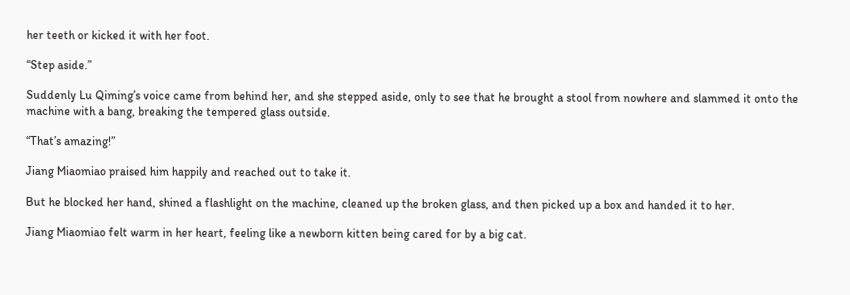her teeth or kicked it with her foot.

“Step aside.”

Suddenly Lu Qiming’s voice came from behind her, and she stepped aside, only to see that he brought a stool from nowhere and slammed it onto the machine with a bang, breaking the tempered glass outside.

“That’s amazing!”

Jiang Miaomiao praised him happily and reached out to take it.

But he blocked her hand, shined a flashlight on the machine, cleaned up the broken glass, and then picked up a box and handed it to her.

Jiang Miaomiao felt warm in her heart, feeling like a newborn kitten being cared for by a big cat.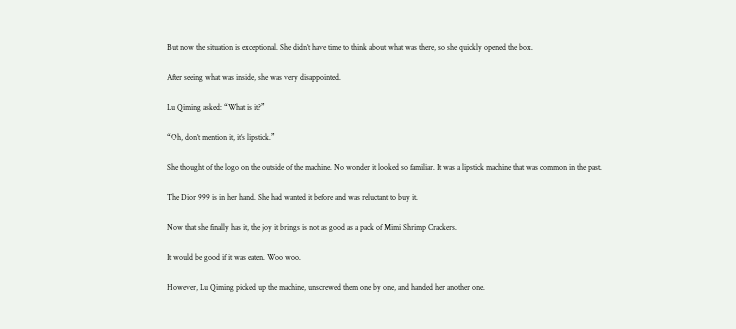But now the situation is exceptional. She didn’t have time to think about what was there, so she quickly opened the box.

After seeing what was inside, she was very disappointed.

Lu Qiming asked: “What is it?”

“Oh, don’t mention it, it’s lipstick.”

She thought of the logo on the outside of the machine. No wonder it looked so familiar. It was a lipstick machine that was common in the past.

The Dior 999 is in her hand. She had wanted it before and was reluctant to buy it.

Now that she finally has it, the joy it brings is not as good as a pack of Mimi Shrimp Crackers.

It would be good if it was eaten. Woo woo.

However, Lu Qiming picked up the machine, unscrewed them one by one, and handed her another one.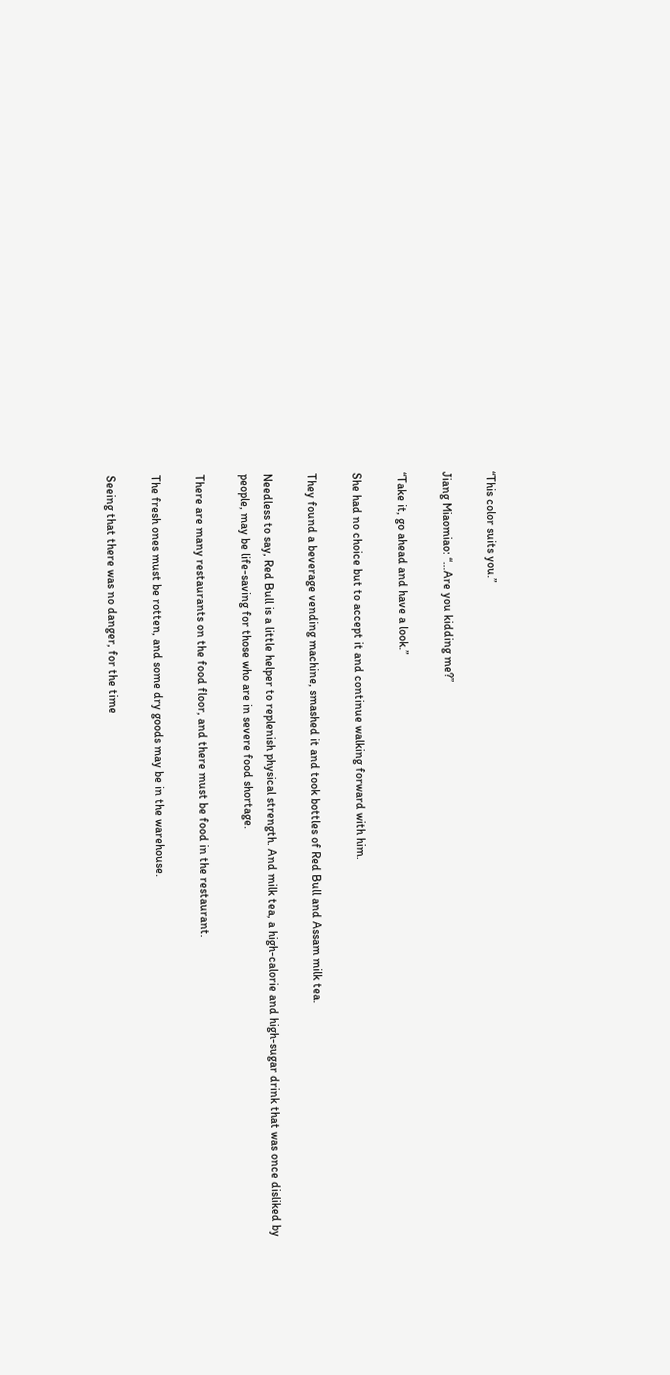“This color suits you.”

Jiang Miaomiao: “…Are you kidding me?”

“Take it, go ahead and have a look.”

She had no choice but to accept it and continue walking forward with him.

They found a beverage vending machine, smashed it and took bottles of Red Bull and Assam milk tea.

Needless to say, Red Bull is a little helper to replenish physical strength. And milk tea, a high-calorie and high-sugar drink that was once disliked by people, may be life-saving for those who are in severe food shortage.

There are many restaurants on the food floor, and there must be food in the restaurant.

The fresh ones must be rotten, and some dry goods may be in the warehouse.

Seeing that there was no danger, for the time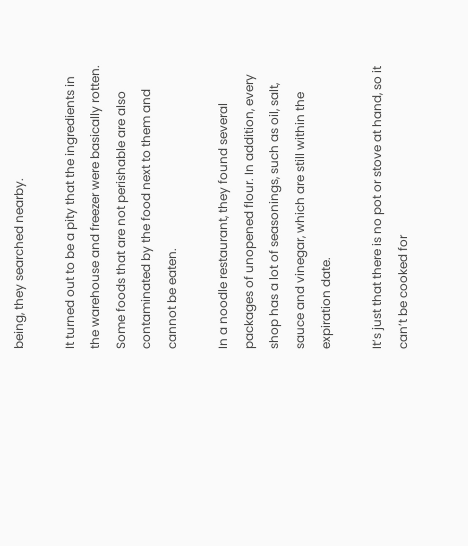being, they searched nearby.

It turned out to be a pity that the ingredients in the warehouse and freezer were basically rotten. Some foods that are not perishable are also contaminated by the food next to them and cannot be eaten.

In a noodle restaurant, they found several packages of unopened flour. In addition, every shop has a lot of seasonings, such as oil, salt, sauce and vinegar, which are still within the expiration date.

It’s just that there is no pot or stove at hand, so it can’t be cooked for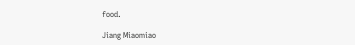food.

Jiang Miaomiao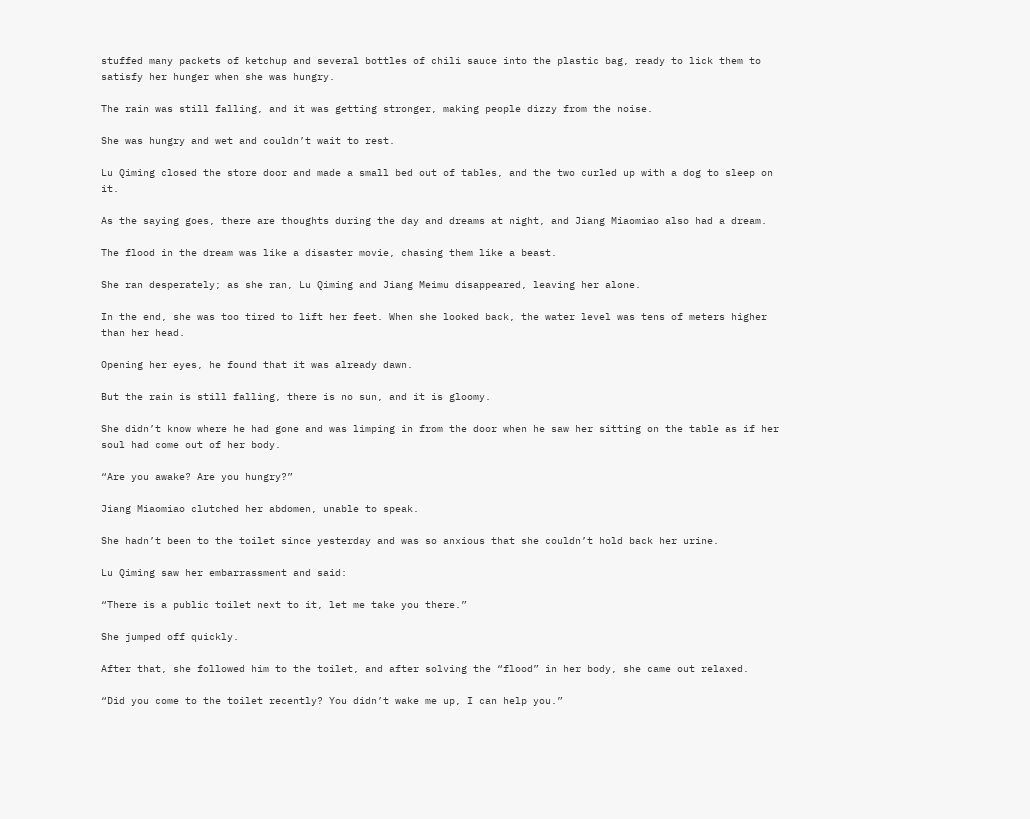stuffed many packets of ketchup and several bottles of chili sauce into the plastic bag, ready to lick them to satisfy her hunger when she was hungry.

The rain was still falling, and it was getting stronger, making people dizzy from the noise.

She was hungry and wet and couldn’t wait to rest.

Lu Qiming closed the store door and made a small bed out of tables, and the two curled up with a dog to sleep on it.

As the saying goes, there are thoughts during the day and dreams at night, and Jiang Miaomiao also had a dream.

The flood in the dream was like a disaster movie, chasing them like a beast.

She ran desperately; as she ran, Lu Qiming and Jiang Meimu disappeared, leaving her alone.

In the end, she was too tired to lift her feet. When she looked back, the water level was tens of meters higher than her head.

Opening her eyes, he found that it was already dawn.

But the rain is still falling, there is no sun, and it is gloomy.

She didn’t know where he had gone and was limping in from the door when he saw her sitting on the table as if her soul had come out of her body.

“Are you awake? Are you hungry?”

Jiang Miaomiao clutched her abdomen, unable to speak.

She hadn’t been to the toilet since yesterday and was so anxious that she couldn’t hold back her urine.

Lu Qiming saw her embarrassment and said:

“There is a public toilet next to it, let me take you there.”

She jumped off quickly.

After that, she followed him to the toilet, and after solving the “flood” in her body, she came out relaxed.

“Did you come to the toilet recently? You didn’t wake me up, I can help you.”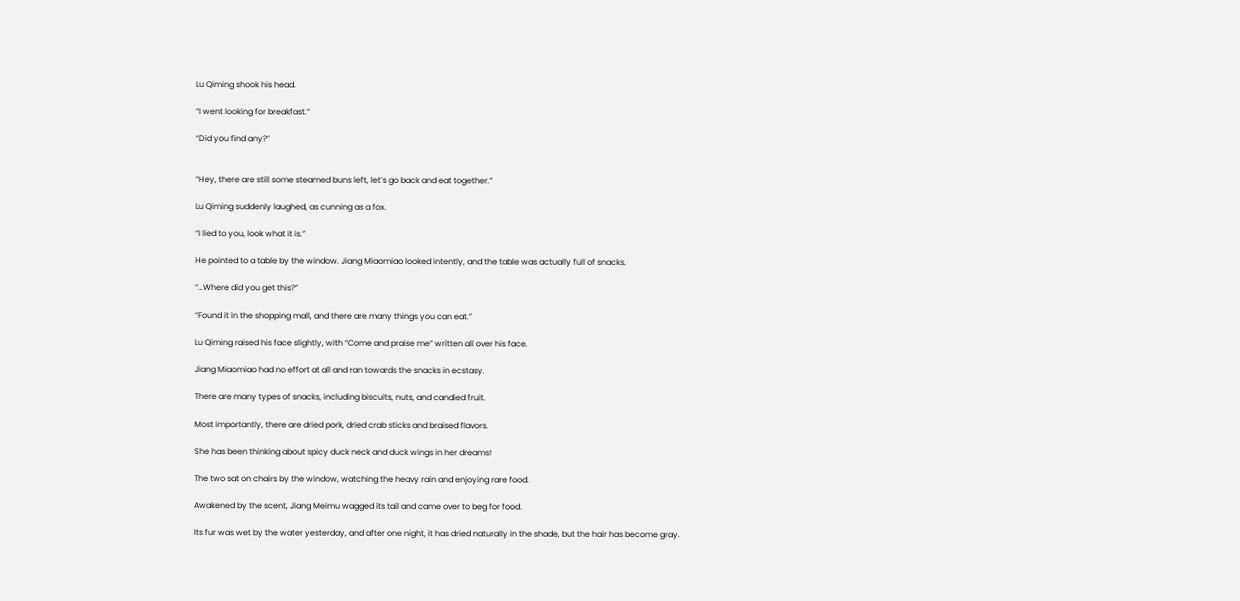Lu Qiming shook his head.

“I went looking for breakfast.”

“Did you find any?”


“Hey, there are still some steamed buns left, let’s go back and eat together.”

Lu Qiming suddenly laughed, as cunning as a fox.

“I lied to you, look what it is.”

He pointed to a table by the window. Jiang Miaomiao looked intently, and the table was actually full of snacks.

“…Where did you get this?”

“Found it in the shopping mall, and there are many things you can eat.”

Lu Qiming raised his face slightly, with “Come and praise me” written all over his face.

Jiang Miaomiao had no effort at all and ran towards the snacks in ecstasy.

There are many types of snacks, including biscuits, nuts, and candied fruit.

Most importantly, there are dried pork, dried crab sticks and braised flavors.

She has been thinking about spicy duck neck and duck wings in her dreams!

The two sat on chairs by the window, watching the heavy rain and enjoying rare food.

Awakened by the scent, Jiang Meimu wagged its tail and came over to beg for food.

Its fur was wet by the water yesterday, and after one night, it has dried naturally in the shade, but the hair has become gray.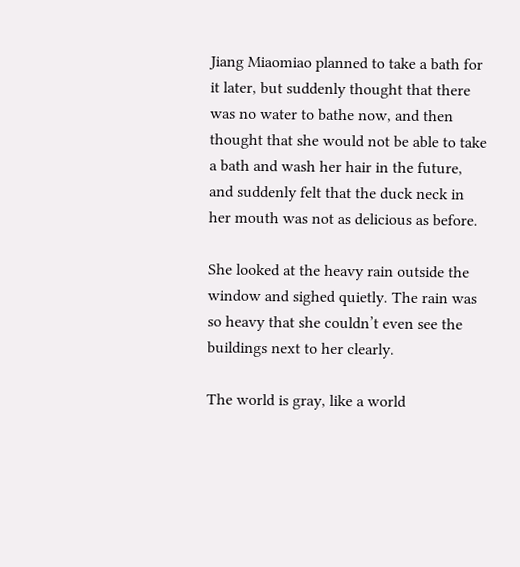Jiang Miaomiao planned to take a bath for it later, but suddenly thought that there was no water to bathe now, and then thought that she would not be able to take a bath and wash her hair in the future, and suddenly felt that the duck neck in her mouth was not as delicious as before.

She looked at the heavy rain outside the window and sighed quietly. The rain was so heavy that she couldn’t even see the buildings next to her clearly.

The world is gray, like a world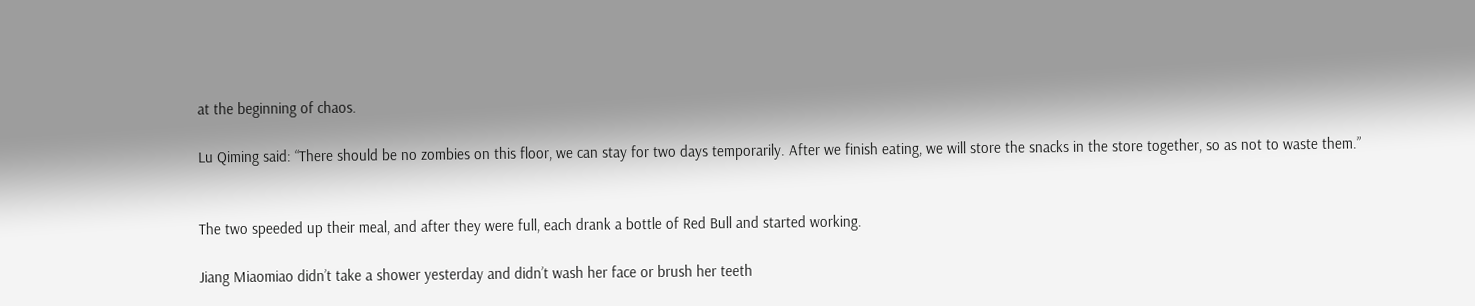at the beginning of chaos.

Lu Qiming said: “There should be no zombies on this floor, we can stay for two days temporarily. After we finish eating, we will store the snacks in the store together, so as not to waste them.”


The two speeded up their meal, and after they were full, each drank a bottle of Red Bull and started working.

Jiang Miaomiao didn’t take a shower yesterday and didn’t wash her face or brush her teeth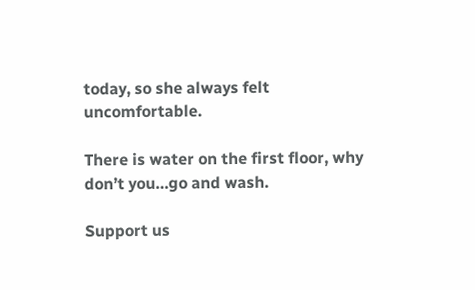today, so she always felt uncomfortable.

There is water on the first floor, why don’t you…go and wash.

Support us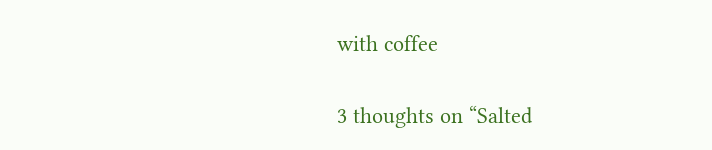with coffee

3 thoughts on “Salted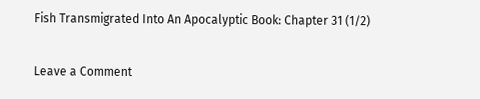Fish Transmigrated Into An Apocalyptic Book: Chapter 31 (1/2)

Leave a Comment